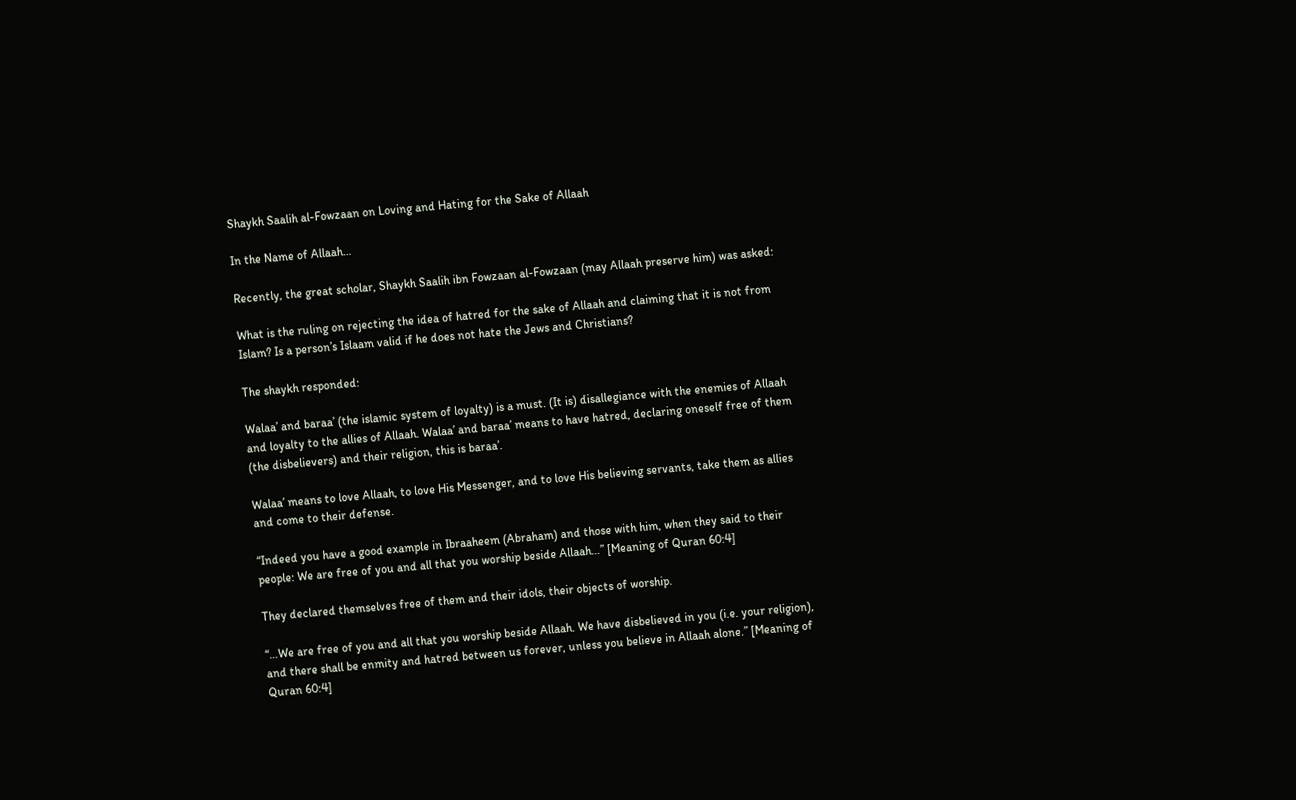Shaykh Saalih al-Fowzaan on Loving and Hating for the Sake of Allaah

In the Name of Allaah…

Recently, the great scholar, Shaykh Saalih ibn Fowzaan al-Fowzaan (may Allaah preserve him) was asked:

What is the ruling on rejecting the idea of hatred for the sake of Allaah and claiming that it is not from Islam? Is a person’s Islaam valid if he does not hate the Jews and Christians?

The shaykh responded:

Walaa’ and baraa’ (the islamic system of loyalty) is a must. (It is) disallegiance with the enemies of Allaah and loyalty to the allies of Allaah. Walaa’ and baraa’ means to have hatred, declaring oneself free of them (the disbelievers) and their religion, this is baraa’.

Walaa’ means to love Allaah, to love His Messenger, and to love His believing servants, take them as allies and come to their defense.

“Indeed you have a good example in Ibraaheem (Abraham) and those with him, when they said to their people: We are free of you and all that you worship beside Allaah…” [Meaning of Quran 60:4]

They declared themselves free of them and their idols, their objects of worship.

“…We are free of you and all that you worship beside Allaah. We have disbelieved in you (i.e. your religion), and there shall be enmity and hatred between us forever, unless you believe in Allaah alone.” [Meaning of Quran 60:4]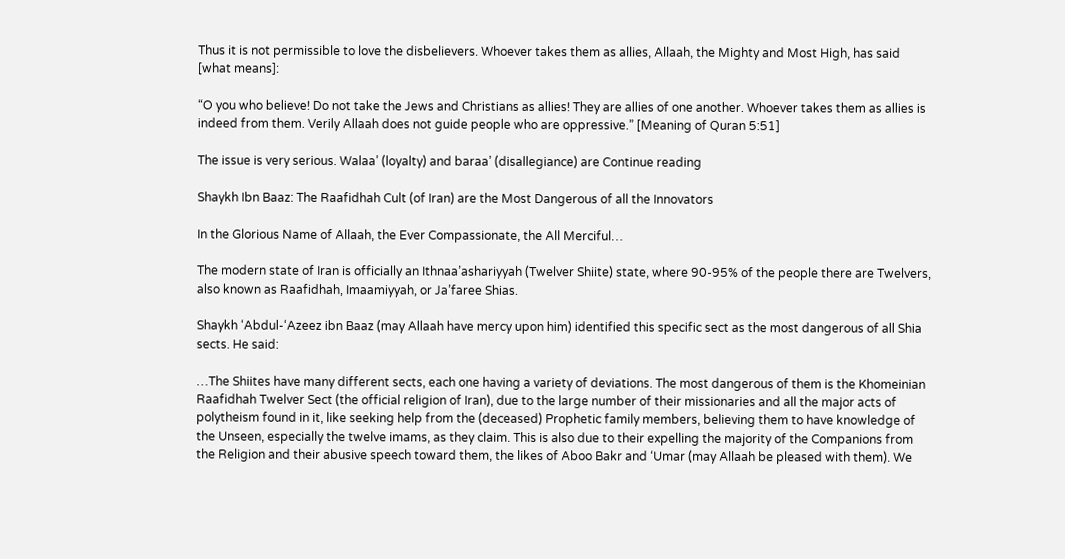Thus it is not permissible to love the disbelievers. Whoever takes them as allies, Allaah, the Mighty and Most High, has said [what means]:

“O you who believe! Do not take the Jews and Christians as allies! They are allies of one another. Whoever takes them as allies is indeed from them. Verily Allaah does not guide people who are oppressive.” [Meaning of Quran 5:51]

The issue is very serious. Walaa’ (loyalty) and baraa’ (disallegiance) are Continue reading

Shaykh Ibn Baaz: The Raafidhah Cult (of Iran) are the Most Dangerous of all the Innovators

In the Glorious Name of Allaah, the Ever Compassionate, the All Merciful…

The modern state of Iran is officially an Ithnaa’ashariyyah (Twelver Shiite) state, where 90-95% of the people there are Twelvers, also known as Raafidhah, Imaamiyyah, or Ja’faree Shias.

Shaykh ‘Abdul-‘Azeez ibn Baaz (may Allaah have mercy upon him) identified this specific sect as the most dangerous of all Shia sects. He said:

…The Shiites have many different sects, each one having a variety of deviations. The most dangerous of them is the Khomeinian Raafidhah Twelver Sect (the official religion of Iran), due to the large number of their missionaries and all the major acts of polytheism found in it, like seeking help from the (deceased) Prophetic family members, believing them to have knowledge of the Unseen, especially the twelve imams, as they claim. This is also due to their expelling the majority of the Companions from the Religion and their abusive speech toward them, the likes of Aboo Bakr and ‘Umar (may Allaah be pleased with them). We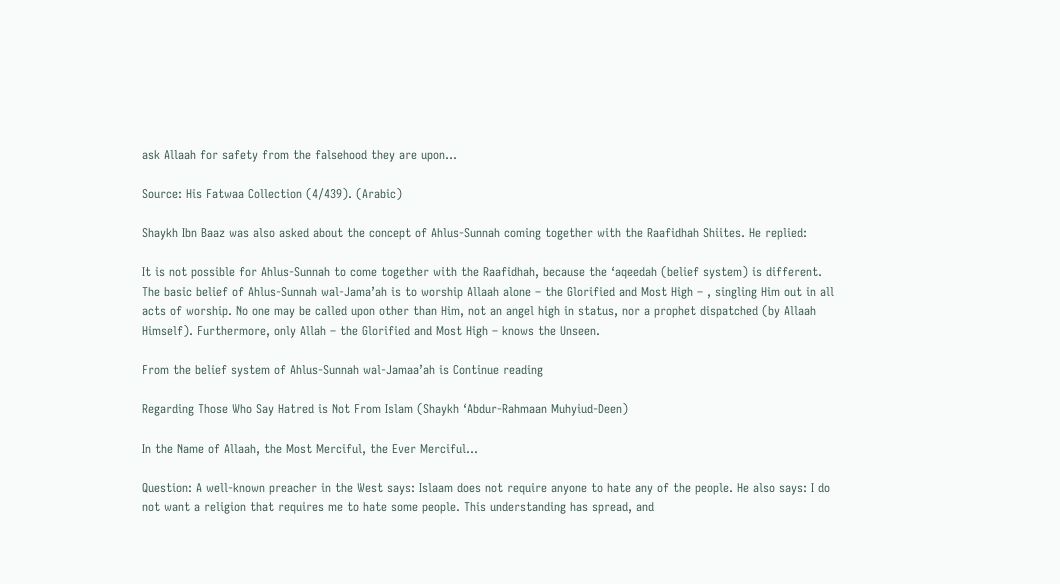ask Allaah for safety from the falsehood they are upon…

Source: His Fatwaa Collection (4/439). (Arabic)

Shaykh Ibn Baaz was also asked about the concept of Ahlus-Sunnah coming together with the Raafidhah Shiites. He replied:

It is not possible for Ahlus-Sunnah to come together with the Raafidhah, because the ‘aqeedah (belief system) is different. The basic belief of Ahlus-Sunnah wal-Jama’ah is to worship Allaah alone – the Glorified and Most High – , singling Him out in all acts of worship. No one may be called upon other than Him, not an angel high in status, nor a prophet dispatched (by Allaah Himself). Furthermore, only Allah – the Glorified and Most High – knows the Unseen.

From the belief system of Ahlus-Sunnah wal-Jamaa’ah is Continue reading

Regarding Those Who Say Hatred is Not From Islam (Shaykh ‘Abdur-Rahmaan Muhyiud-Deen)

In the Name of Allaah, the Most Merciful, the Ever Merciful…

Question: A well-known preacher in the West says: Islaam does not require anyone to hate any of the people. He also says: I do not want a religion that requires me to hate some people. This understanding has spread, and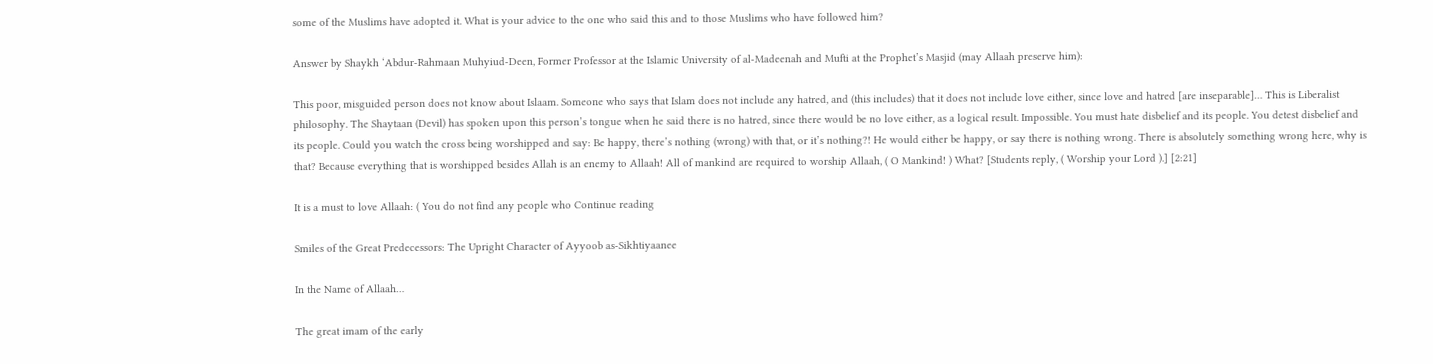some of the Muslims have adopted it. What is your advice to the one who said this and to those Muslims who have followed him?

Answer by Shaykh ‘Abdur-Rahmaan Muhyiud-Deen, Former Professor at the Islamic University of al-Madeenah and Mufti at the Prophet’s Masjid (may Allaah preserve him):

This poor, misguided person does not know about Islaam. Someone who says that Islam does not include any hatred, and (this includes) that it does not include love either, since love and hatred [are inseparable]… This is Liberalist philosophy. The Shaytaan (Devil) has spoken upon this person’s tongue when he said there is no hatred, since there would be no love either, as a logical result. Impossible. You must hate disbelief and its people. You detest disbelief and its people. Could you watch the cross being worshipped and say: Be happy, there’s nothing (wrong) with that, or it’s nothing?! He would either be happy, or say there is nothing wrong. There is absolutely something wrong here, why is that? Because everything that is worshipped besides Allah is an enemy to Allaah! All of mankind are required to worship Allaah, ( O Mankind! ) What? [Students reply, ( Worship your Lord ).] [2:21]

It is a must to love Allaah: ( You do not find any people who Continue reading

Smiles of the Great Predecessors: The Upright Character of Ayyoob as-Sikhtiyaanee

In the Name of Allaah…

The great imam of the early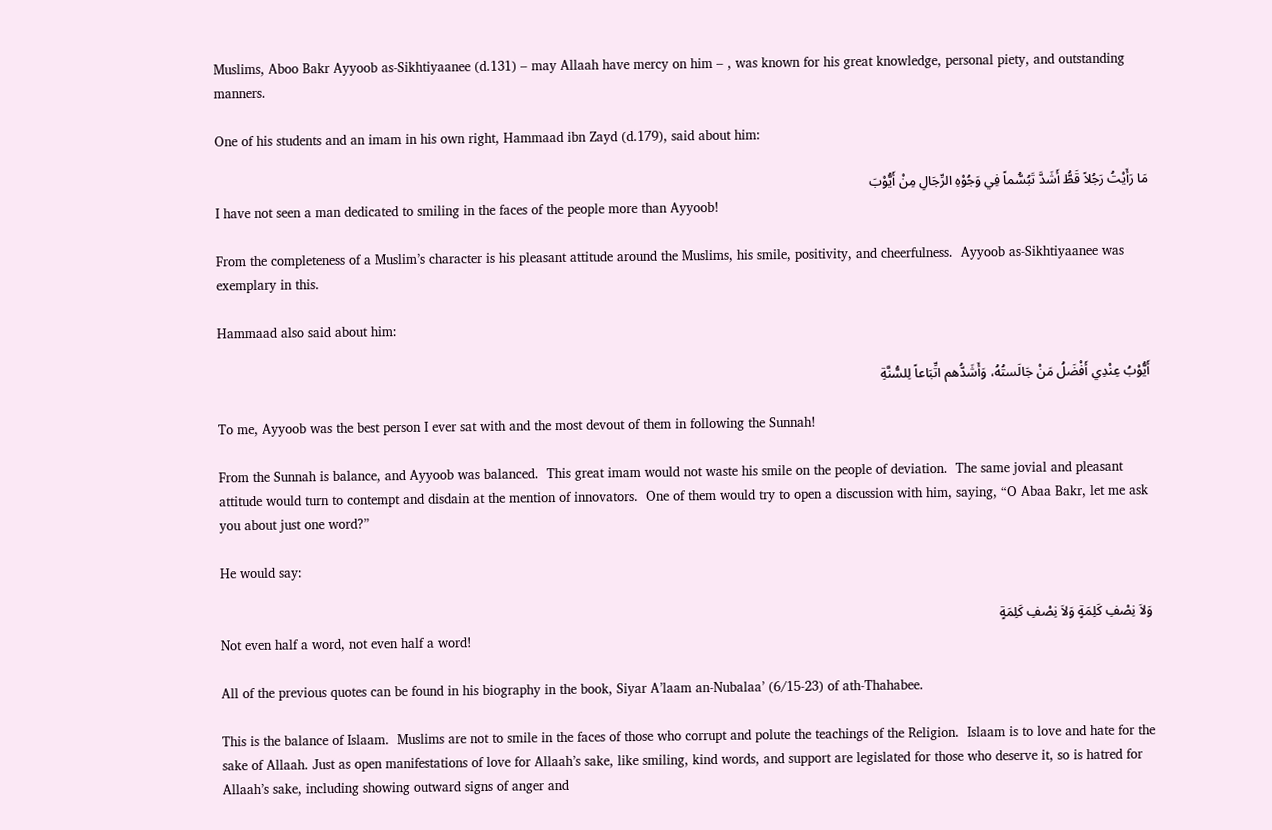Muslims, Aboo Bakr Ayyoob as-Sikhtiyaanee (d.131) – may Allaah have mercy on him – , was known for his great knowledge, personal piety, and outstanding manners.

One of his students and an imam in his own right, Hammaad ibn Zayd (d.179), said about him:

مَا رَأَيْتُ رَجُلاً قَطُّ أَشَدَّ تَبُسُّماً فِي وَجُوْهِ الرِّجَالِ مِنْ أَيُّوْبَ
I have not seen a man dedicated to smiling in the faces of the people more than Ayyoob!

From the completeness of a Muslim’s character is his pleasant attitude around the Muslims, his smile, positivity, and cheerfulness.  Ayyoob as-Sikhtiyaanee was exemplary in this.

Hammaad also said about him:

أَيُّوْبُ عِنْدِي أَفْضَلُ مَنْ جَالَستُهُ، وَأَشَدُّهم اتِّبَاعاً لِلسُّنَّةِ

To me, Ayyoob was the best person I ever sat with and the most devout of them in following the Sunnah!

From the Sunnah is balance, and Ayyoob was balanced.  This great imam would not waste his smile on the people of deviation.  The same jovial and pleasant attitude would turn to contempt and disdain at the mention of innovators.  One of them would try to open a discussion with him, saying, “O Abaa Bakr, let me ask you about just one word?”

He would say:

وَلاَ نِصْفِ كَلِمَةٍ وَلاَ نِصْفِ كَلِمَةٍ
Not even half a word, not even half a word!

All of the previous quotes can be found in his biography in the book, Siyar A’laam an-Nubalaa’ (6/15-23) of ath-Thahabee.

This is the balance of Islaam.  Muslims are not to smile in the faces of those who corrupt and polute the teachings of the Religion.  Islaam is to love and hate for the sake of Allaah. Just as open manifestations of love for Allaah’s sake, like smiling, kind words, and support are legislated for those who deserve it, so is hatred for Allaah’s sake, including showing outward signs of anger and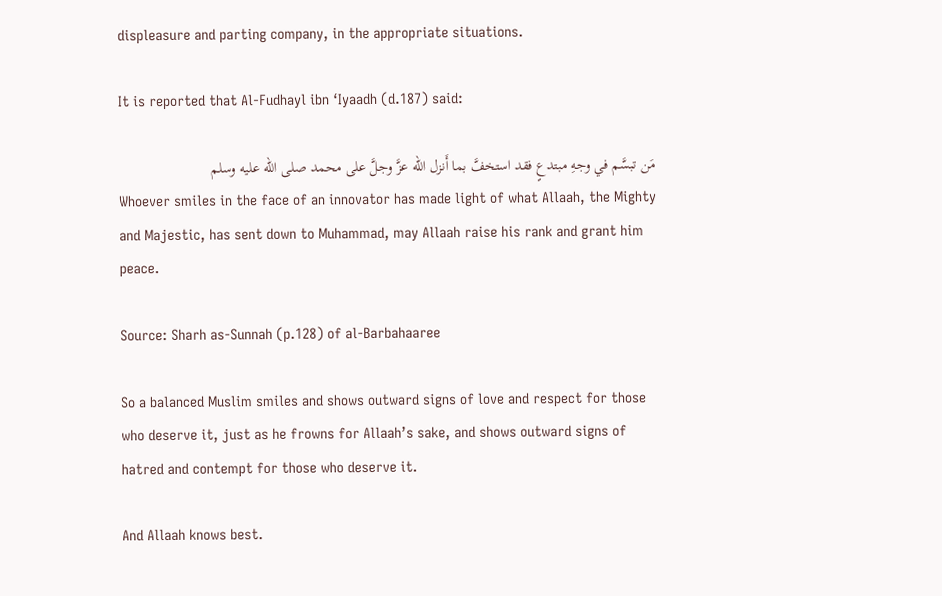displeasure and parting company, in the appropriate situations.

It is reported that Al-Fudhayl ibn ‘Iyaadh (d.187) said:

مَن تبسَّم في وجهِ مبتدعٍ فقد استخفَّ بما أَنزل الله عزَّ وجلَّ على محمد صلى الله عليه وسلم
Whoever smiles in the face of an innovator has made light of what Allaah, the Mighty and Majestic, has sent down to Muhammad, may Allaah raise his rank and grant him peace.

Source: Sharh as-Sunnah (p.128) of al-Barbahaaree

So a balanced Muslim smiles and shows outward signs of love and respect for those who deserve it, just as he frowns for Allaah’s sake, and shows outward signs of hatred and contempt for those who deserve it.

And Allaah knows best.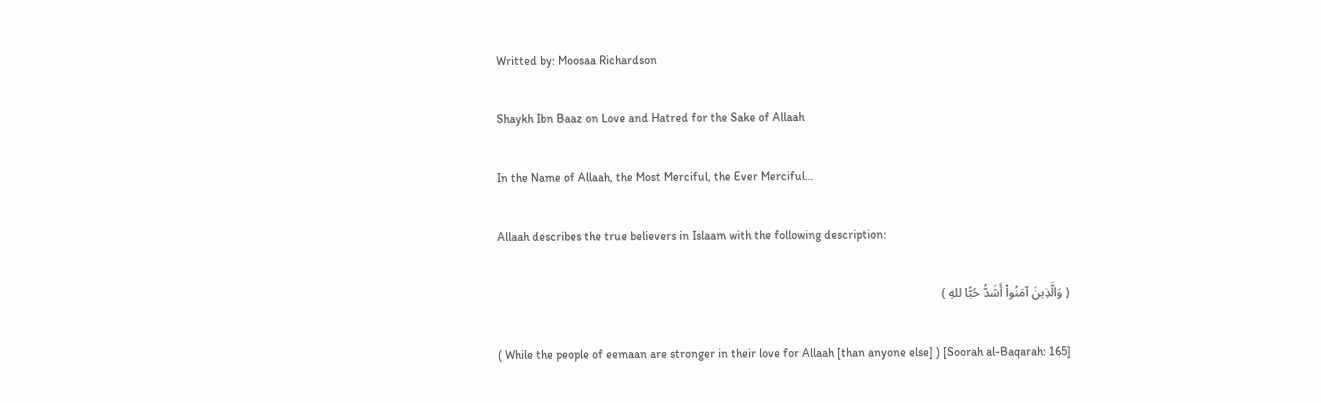Writted by: Moosaa Richardson

Shaykh Ibn Baaz on Love and Hatred for the Sake of Allaah

In the Name of Allaah, the Most Merciful, the Ever Merciful…

Allaah describes the true believers in Islaam with the following description:

( وَالَّذِينَ آمَنُواْ أَشَدُّ حُبًّا للهِ )

( While the people of eemaan are stronger in their love for Allaah [than anyone else] ) [Soorah al-Baqarah: 165]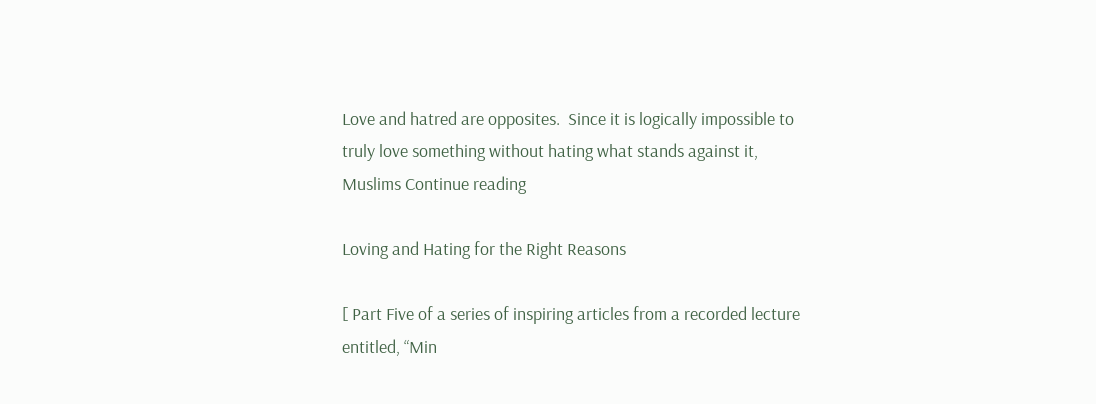Love and hatred are opposites.  Since it is logically impossible to truly love something without hating what stands against it, Muslims Continue reading

Loving and Hating for the Right Reasons

[ Part Five of a series of inspiring articles from a recorded lecture entitled, “Min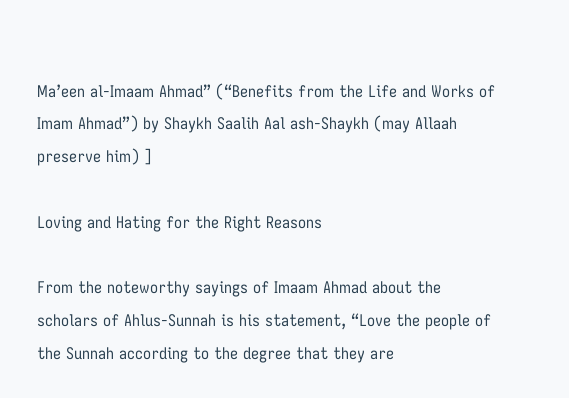Ma’een al-Imaam Ahmad” (“Benefits from the Life and Works of Imam Ahmad”) by Shaykh Saalih Aal ash-Shaykh (may Allaah preserve him) ]

Loving and Hating for the Right Reasons

From the noteworthy sayings of Imaam Ahmad about the scholars of Ahlus-Sunnah is his statement, “Love the people of the Sunnah according to the degree that they are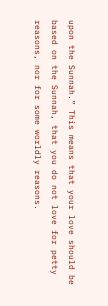upon the Sunnah.” This means that your love should be based on the Sunnah, that you do not love for petty reasons, nor for some worldly reasons.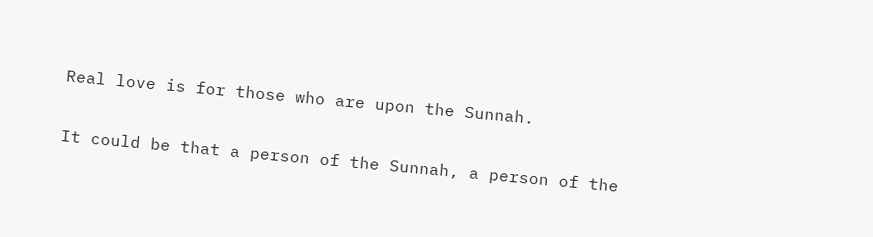Real love is for those who are upon the Sunnah.

It could be that a person of the Sunnah, a person of the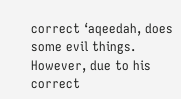correct ‘aqeedah, does some evil things. However, due to his correct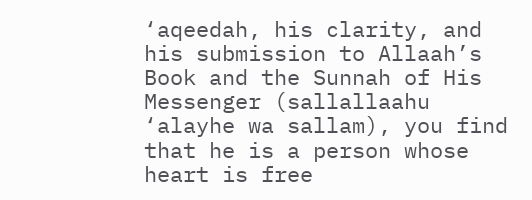‘aqeedah, his clarity, and his submission to Allaah’s Book and the Sunnah of His Messenger (sallallaahu ‘alayhe wa sallam), you find that he is a person whose heart is free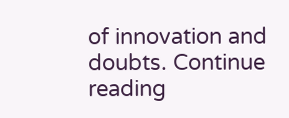of innovation and doubts. Continue reading